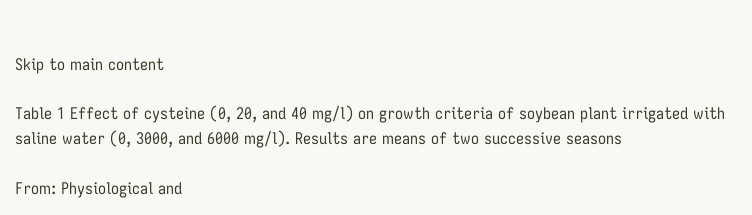Skip to main content

Table 1 Effect of cysteine (0, 20, and 40 mg/l) on growth criteria of soybean plant irrigated with saline water (0, 3000, and 6000 mg/l). Results are means of two successive seasons

From: Physiological and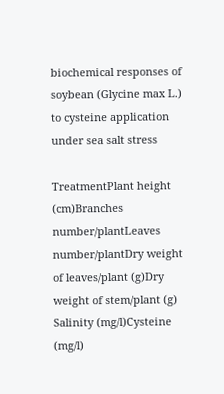biochemical responses of soybean (Glycine max L.) to cysteine application under sea salt stress

TreatmentPlant height (cm)Branches number/plantLeaves number/plantDry weight of leaves/plant (g)Dry weight of stem/plant (g)
Salinity (mg/l)Cysteine (mg/l)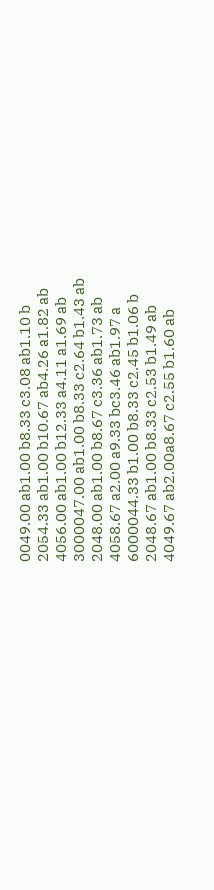0049.00 ab1.00 b8.33 c3.08 ab1.10 b
2054.33 ab1.00 b10.67 ab4.26 a1.82 ab
4056.00 ab1.00 b12.33 a4.11 a1.69 ab
3000047.00 ab1.00 b8.33 c2.64 b1.43 ab
2048.00 ab1.00 b8.67 c3.36 ab1.73 ab
4058.67 a2.00 a9.33 bc3.46 ab1.97 a
6000044.33 b1.00 b8.33 c2.45 b1.06 b
2048.67 ab1.00 b8.33 c2.53 b1.49 ab
4049.67 ab2.00a8.67 c2.55 b1.60 ab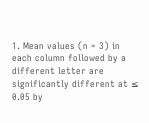1. Mean values (n = 3) in each column followed by a different letter are significantly different at ≤ 0.05 by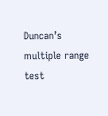Duncan’s multiple range test